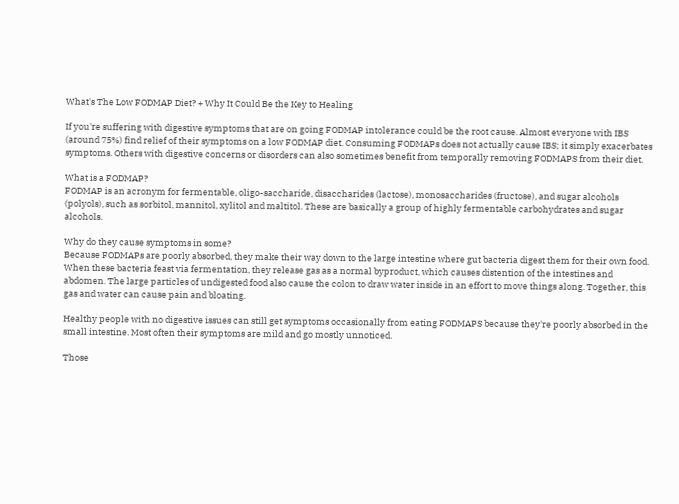What's The Low FODMAP Diet? + Why It Could Be the Key to Healing

If you're suffering with digestive symptoms that are on going FODMAP intolerance could be the root cause. Almost everyone with IBS (around 75%) find relief of their symptoms on a low FODMAP diet. Consuming FODMAPs does not actually cause IBS; it simply exacerbates symptoms. Others with digestive concerns or disorders can also sometimes benefit from temporally removing FODMAPS from their diet.

What is a FODMAP?
FODMAP is an acronym for fermentable, oligo-saccharide, disaccharides (lactose), monosaccharides (fructose), and sugar alcohols (polyols), such as sorbitol, mannitol, xylitol and maltitol. These are basically a group of highly fermentable carbohydrates and sugar alcohols.

Why do they cause symptoms in some?
Because FODMAPs are poorly absorbed, they make their way down to the large intestine where gut bacteria digest them for their own food. When these bacteria feast via fermentation, they release gas as a normal byproduct, which causes distention of the intestines and abdomen. The large particles of undigested food also cause the colon to draw water inside in an effort to move things along. Together, this gas and water can cause pain and bloating.

Healthy people with no digestive issues can still get symptoms occasionally from eating FODMAPS because they're poorly absorbed in the small intestine. Most often their symptoms are mild and go mostly unnoticed.

Those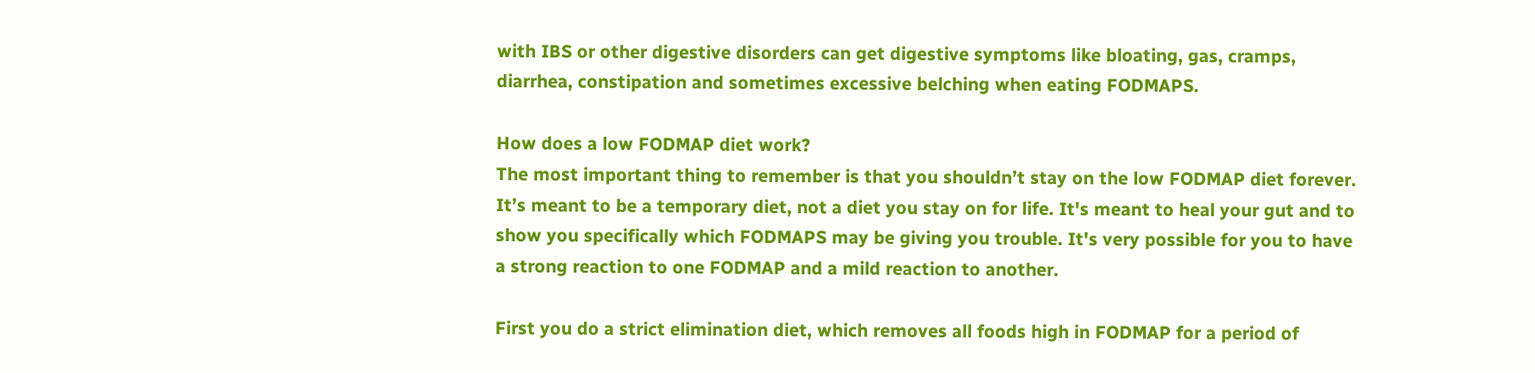with IBS or other digestive disorders can get digestive symptoms like bloating, gas, cramps, diarrhea, constipation and sometimes excessive belching when eating FODMAPS.

How does a low FODMAP diet work?
The most important thing to remember is that you shouldn’t stay on the low FODMAP diet forever.  It’s meant to be a temporary diet, not a diet you stay on for life. It's meant to heal your gut and to show you specifically which FODMAPS may be giving you trouble. It's very possible for you to have a strong reaction to one FODMAP and a mild reaction to another.

First you do a strict elimination diet, which removes all foods high in FODMAP for a period of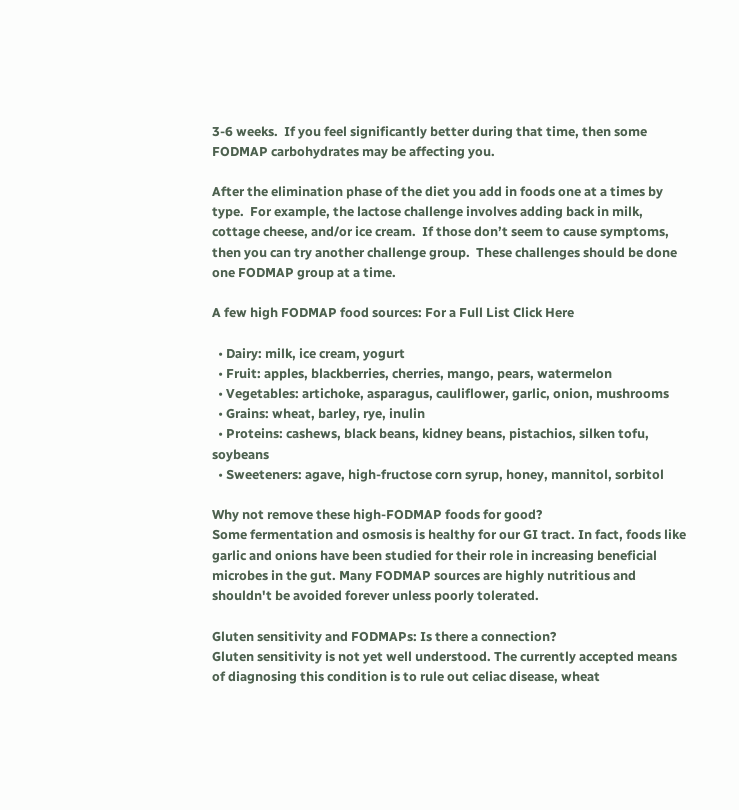3-6 weeks.  If you feel significantly better during that time, then some FODMAP carbohydrates may be affecting you.

After the elimination phase of the diet you add in foods one at a times by type.  For example, the lactose challenge involves adding back in milk, cottage cheese, and/or ice cream.  If those don’t seem to cause symptoms, then you can try another challenge group.  These challenges should be done one FODMAP group at a time.

A few high FODMAP food sources: For a Full List Click Here

  • Dairy: milk, ice cream, yogurt
  • Fruit: apples, blackberries, cherries, mango, pears, watermelon
  • Vegetables: artichoke, asparagus, cauliflower, garlic, onion, mushrooms
  • Grains: wheat, barley, rye, inulin
  • Proteins: cashews, black beans, kidney beans, pistachios, silken tofu, soybeans
  • Sweeteners: agave, high-fructose corn syrup, honey, mannitol, sorbitol

Why not remove these high-FODMAP foods for good?
Some fermentation and osmosis is healthy for our GI tract. In fact, foods like garlic and onions have been studied for their role in increasing beneficial microbes in the gut. Many FODMAP sources are highly nutritious and shouldn't be avoided forever unless poorly tolerated.

Gluten sensitivity and FODMAPs: Is there a connection?
Gluten sensitivity is not yet well understood. The currently accepted means of diagnosing this condition is to rule out celiac disease, wheat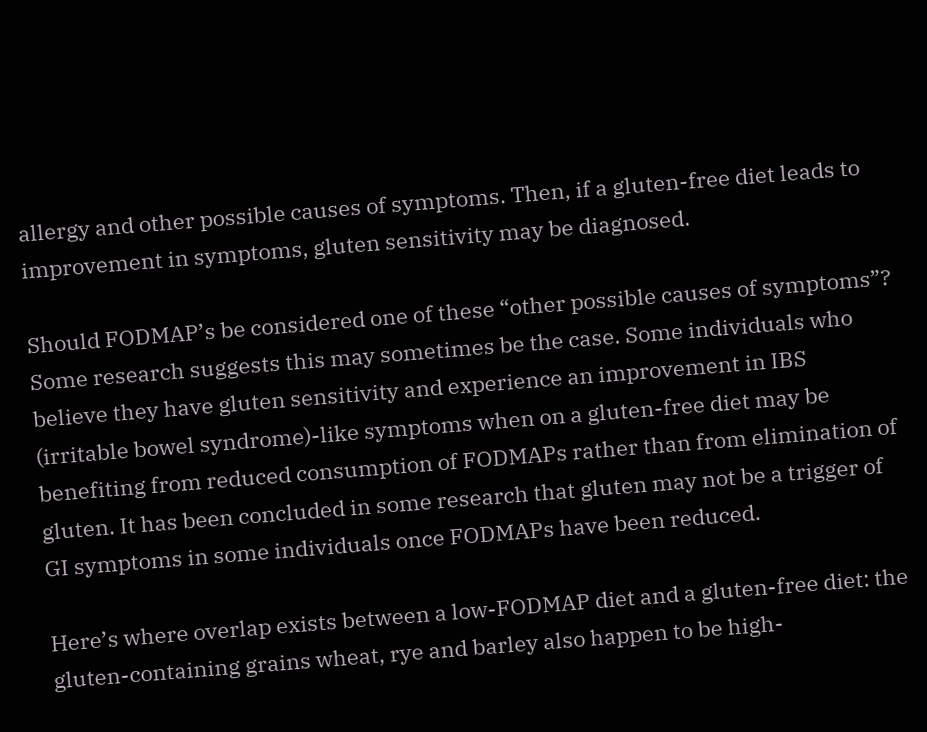allergy and other possible causes of symptoms. Then, if a gluten-free diet leads to improvement in symptoms, gluten sensitivity may be diagnosed.

Should FODMAP’s be considered one of these “other possible causes of symptoms”? Some research suggests this may sometimes be the case. Some individuals who believe they have gluten sensitivity and experience an improvement in IBS (irritable bowel syndrome)-like symptoms when on a gluten-free diet may be benefiting from reduced consumption of FODMAPs rather than from elimination of gluten. It has been concluded in some research that gluten may not be a trigger of GI symptoms in some individuals once FODMAPs have been reduced.

Here’s where overlap exists between a low-FODMAP diet and a gluten-free diet: the gluten-containing grains wheat, rye and barley also happen to be high-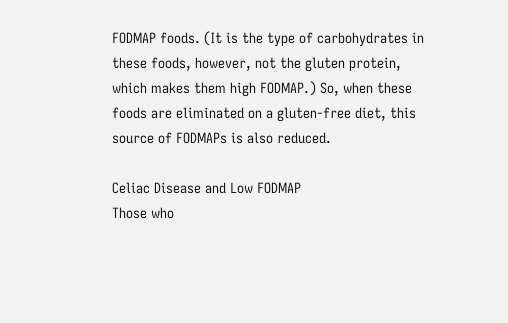FODMAP foods. (It is the type of carbohydrates in these foods, however, not the gluten protein, which makes them high FODMAP.) So, when these foods are eliminated on a gluten-free diet, this source of FODMAPs is also reduced.

Celiac Disease and Low FODMAP
Those who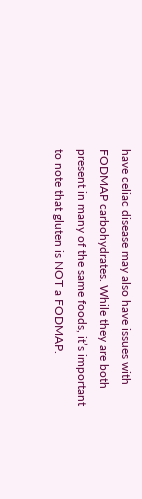have celiac disease may also have issues with FODMAP carbohydrates. While they are both present in many of the same foods, it’s important to note that gluten is NOT a FODMAP.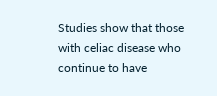Studies show that those with celiac disease who continue to have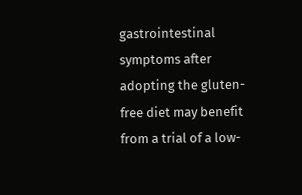gastrointestinal symptoms after adopting the gluten-free diet may benefit from a trial of a low-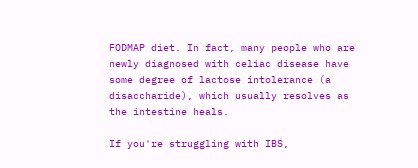FODMAP diet. In fact, many people who are newly diagnosed with celiac disease have some degree of lactose intolerance (a disaccharide), which usually resolves as the intestine heals.

If you're struggling with IBS,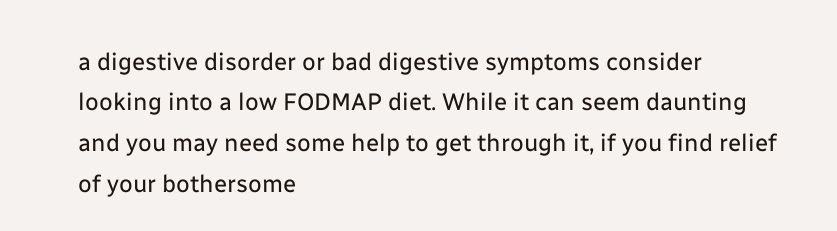a digestive disorder or bad digestive symptoms consider looking into a low FODMAP diet. While it can seem daunting and you may need some help to get through it, if you find relief of your bothersome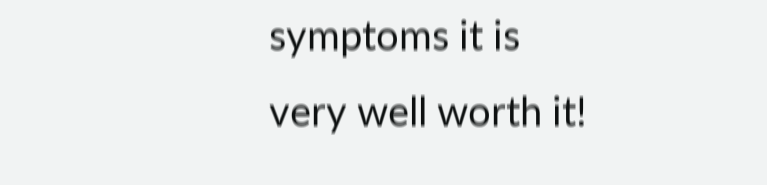symptoms it is very well worth it!